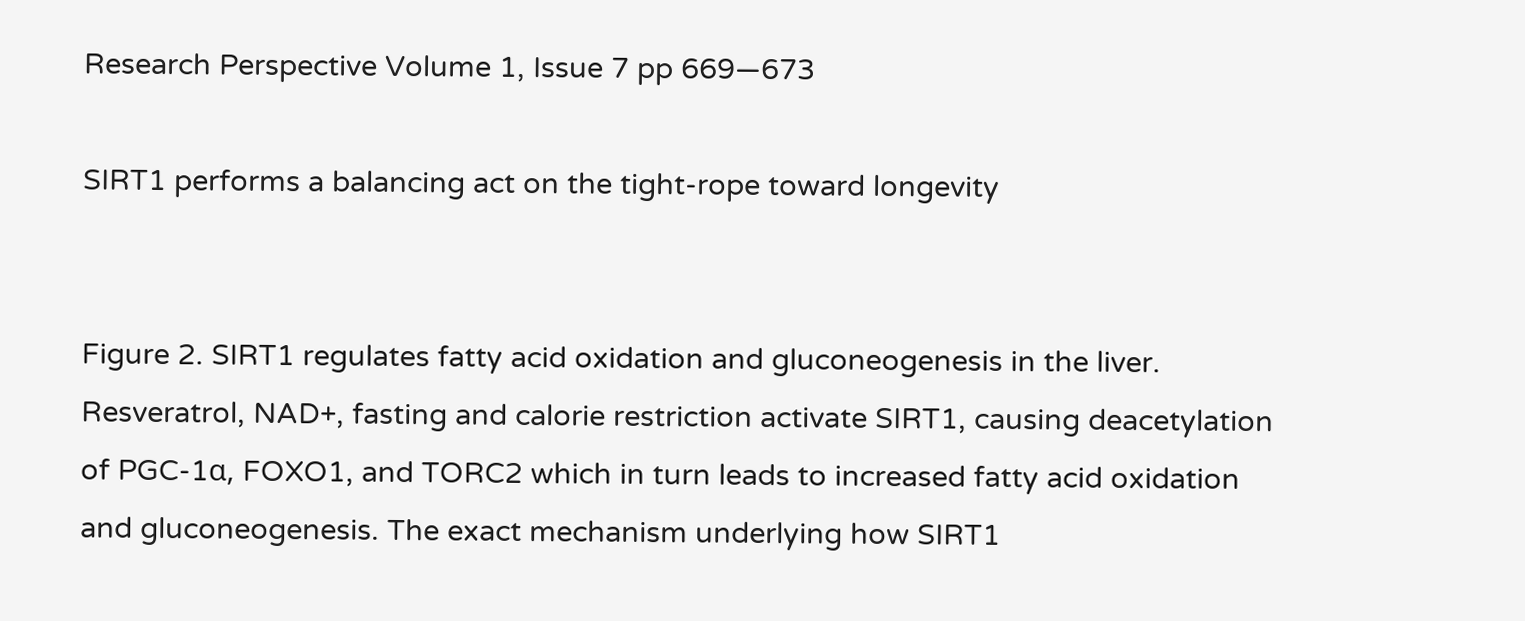Research Perspective Volume 1, Issue 7 pp 669—673

SIRT1 performs a balancing act on the tight-rope toward longevity


Figure 2. SIRT1 regulates fatty acid oxidation and gluconeogenesis in the liver. Resveratrol, NAD+, fasting and calorie restriction activate SIRT1, causing deacetylation of PGC-1α, FOXO1, and TORC2 which in turn leads to increased fatty acid oxidation and gluconeogenesis. The exact mechanism underlying how SIRT1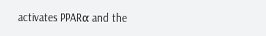activates PPARα and the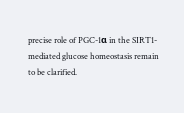precise role of PGC-1α in the SIRT1-mediated glucose homeostasis remain to be clarified.